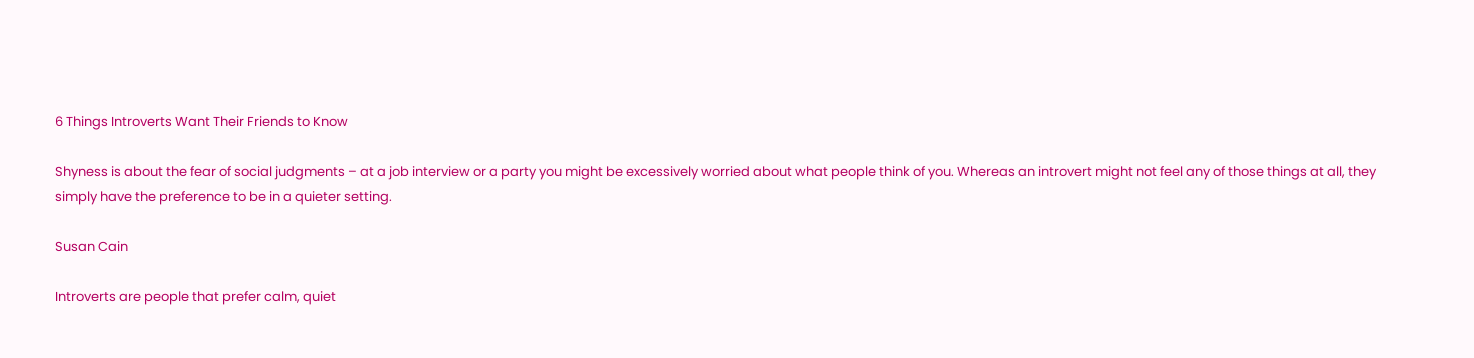6 Things Introverts Want Their Friends to Know

Shyness is about the fear of social judgments – at a job interview or a party you might be excessively worried about what people think of you. Whereas an introvert might not feel any of those things at all, they simply have the preference to be in a quieter setting.

Susan Cain

Introverts are people that prefer calm, quiet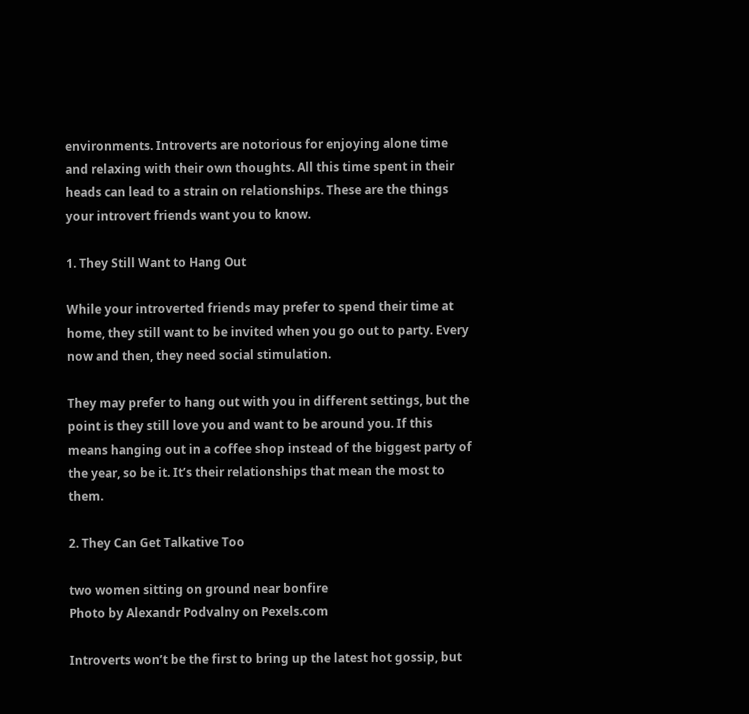environments. Introverts are notorious for enjoying alone time and relaxing with their own thoughts. All this time spent in their heads can lead to a strain on relationships. These are the things your introvert friends want you to know.

1. They Still Want to Hang Out

While your introverted friends may prefer to spend their time at home, they still want to be invited when you go out to party. Every now and then, they need social stimulation.

They may prefer to hang out with you in different settings, but the point is they still love you and want to be around you. If this means hanging out in a coffee shop instead of the biggest party of the year, so be it. It’s their relationships that mean the most to them.

2. They Can Get Talkative Too

two women sitting on ground near bonfire
Photo by Alexandr Podvalny on Pexels.com

Introverts won’t be the first to bring up the latest hot gossip, but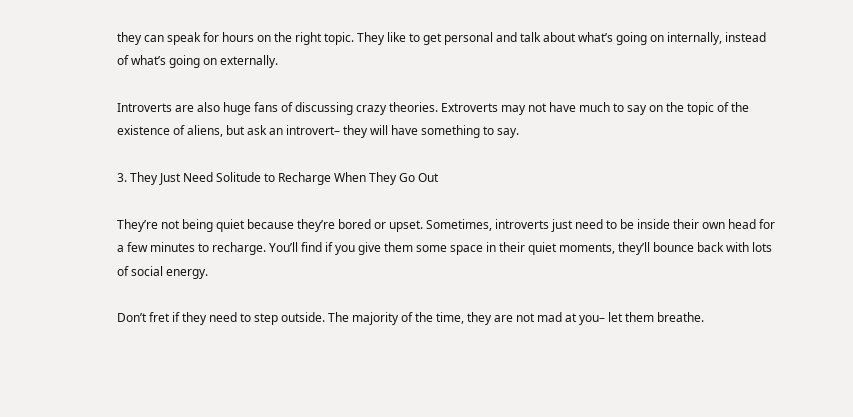they can speak for hours on the right topic. They like to get personal and talk about what’s going on internally, instead of what’s going on externally.

Introverts are also huge fans of discussing crazy theories. Extroverts may not have much to say on the topic of the existence of aliens, but ask an introvert– they will have something to say.

3. They Just Need Solitude to Recharge When They Go Out

They’re not being quiet because they’re bored or upset. Sometimes, introverts just need to be inside their own head for a few minutes to recharge. You’ll find if you give them some space in their quiet moments, they’ll bounce back with lots of social energy.

Don’t fret if they need to step outside. The majority of the time, they are not mad at you– let them breathe.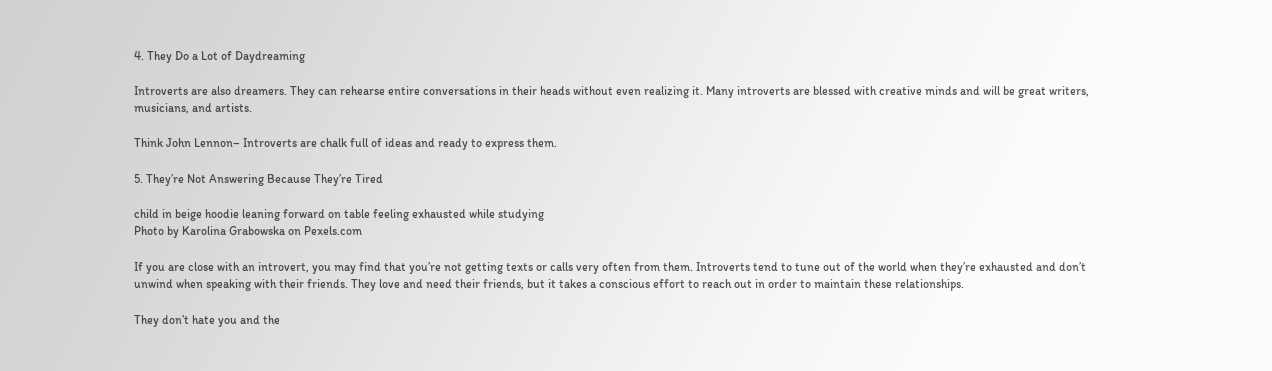4. They Do a Lot of Daydreaming

Introverts are also dreamers. They can rehearse entire conversations in their heads without even realizing it. Many introverts are blessed with creative minds and will be great writers, musicians, and artists.

Think John Lennon– Introverts are chalk full of ideas and ready to express them.

5. They’re Not Answering Because They’re Tired

child in beige hoodie leaning forward on table feeling exhausted while studying
Photo by Karolina Grabowska on Pexels.com

If you are close with an introvert, you may find that you’re not getting texts or calls very often from them. Introverts tend to tune out of the world when they’re exhausted and don’t unwind when speaking with their friends. They love and need their friends, but it takes a conscious effort to reach out in order to maintain these relationships.

They don’t hate you and the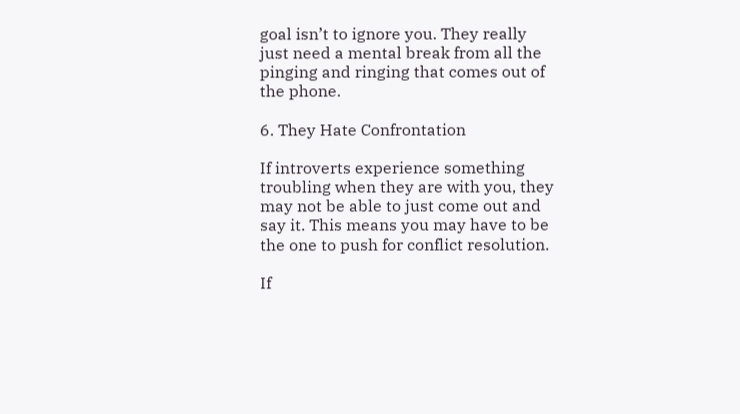goal isn’t to ignore you. They really just need a mental break from all the pinging and ringing that comes out of the phone.

6. They Hate Confrontation

If introverts experience something troubling when they are with you, they may not be able to just come out and say it. This means you may have to be the one to push for conflict resolution.

If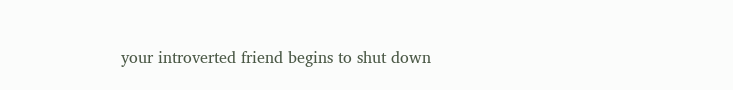your introverted friend begins to shut down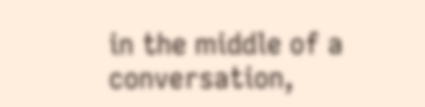in the middle of a conversation,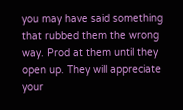you may have said something that rubbed them the wrong way. Prod at them until they open up. They will appreciate your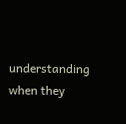understanding when they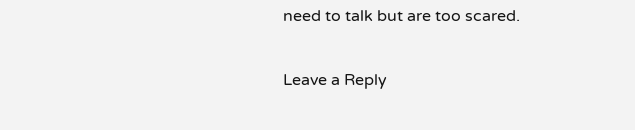need to talk but are too scared.

Leave a Reply